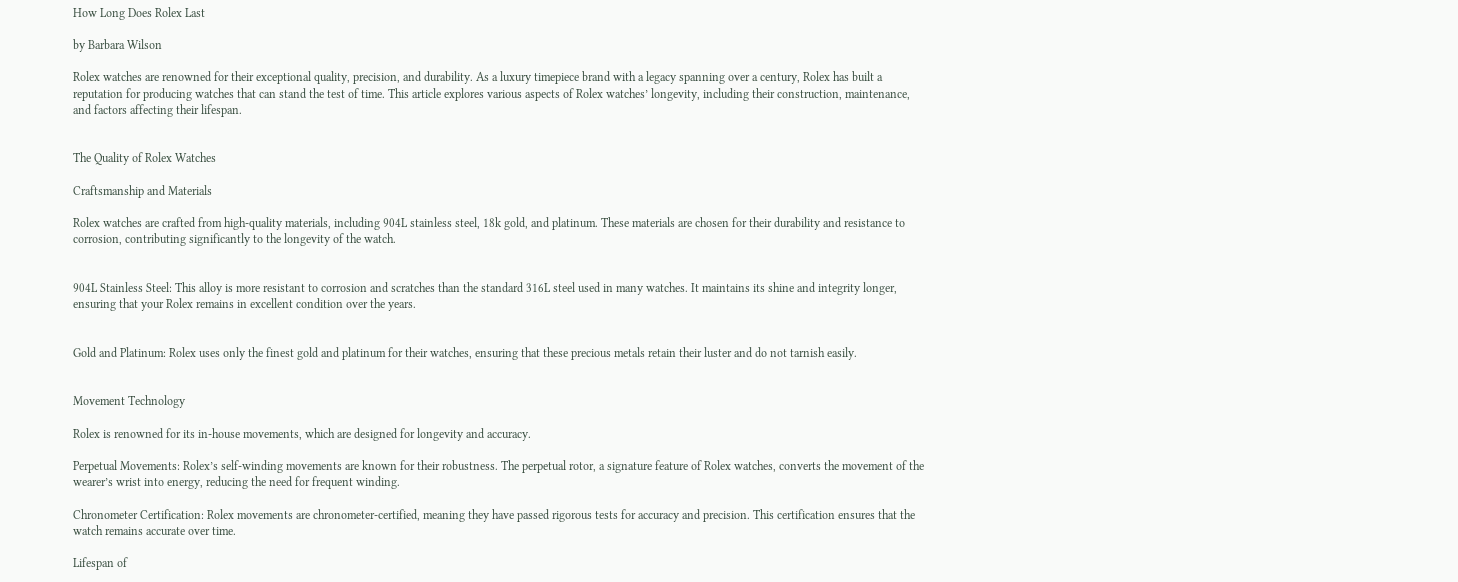How Long Does Rolex Last

by Barbara Wilson

Rolex watches are renowned for their exceptional quality, precision, and durability. As a luxury timepiece brand with a legacy spanning over a century, Rolex has built a reputation for producing watches that can stand the test of time. This article explores various aspects of Rolex watches’ longevity, including their construction, maintenance, and factors affecting their lifespan.


The Quality of Rolex Watches

Craftsmanship and Materials

Rolex watches are crafted from high-quality materials, including 904L stainless steel, 18k gold, and platinum. These materials are chosen for their durability and resistance to corrosion, contributing significantly to the longevity of the watch.


904L Stainless Steel: This alloy is more resistant to corrosion and scratches than the standard 316L steel used in many watches. It maintains its shine and integrity longer, ensuring that your Rolex remains in excellent condition over the years.


Gold and Platinum: Rolex uses only the finest gold and platinum for their watches, ensuring that these precious metals retain their luster and do not tarnish easily.


Movement Technology

Rolex is renowned for its in-house movements, which are designed for longevity and accuracy.

Perpetual Movements: Rolex’s self-winding movements are known for their robustness. The perpetual rotor, a signature feature of Rolex watches, converts the movement of the wearer’s wrist into energy, reducing the need for frequent winding.

Chronometer Certification: Rolex movements are chronometer-certified, meaning they have passed rigorous tests for accuracy and precision. This certification ensures that the watch remains accurate over time.

Lifespan of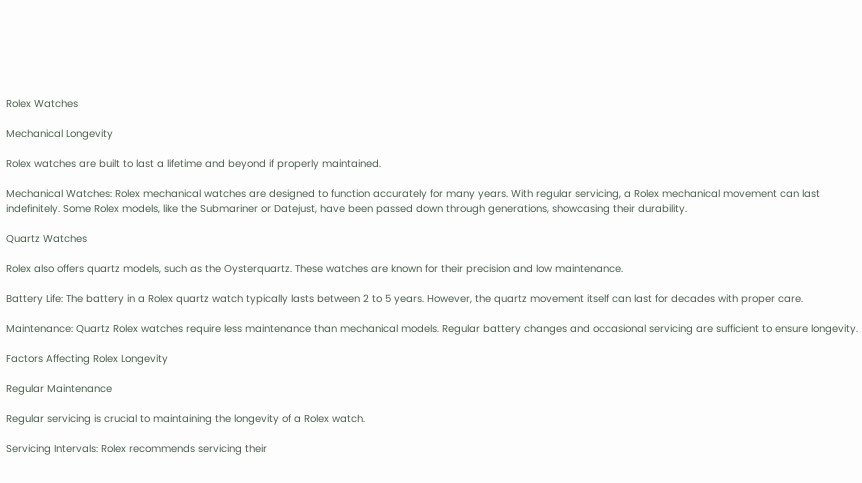Rolex Watches

Mechanical Longevity

Rolex watches are built to last a lifetime and beyond if properly maintained.

Mechanical Watches: Rolex mechanical watches are designed to function accurately for many years. With regular servicing, a Rolex mechanical movement can last indefinitely. Some Rolex models, like the Submariner or Datejust, have been passed down through generations, showcasing their durability.

Quartz Watches

Rolex also offers quartz models, such as the Oysterquartz. These watches are known for their precision and low maintenance.

Battery Life: The battery in a Rolex quartz watch typically lasts between 2 to 5 years. However, the quartz movement itself can last for decades with proper care.

Maintenance: Quartz Rolex watches require less maintenance than mechanical models. Regular battery changes and occasional servicing are sufficient to ensure longevity.

Factors Affecting Rolex Longevity

Regular Maintenance

Regular servicing is crucial to maintaining the longevity of a Rolex watch.

Servicing Intervals: Rolex recommends servicing their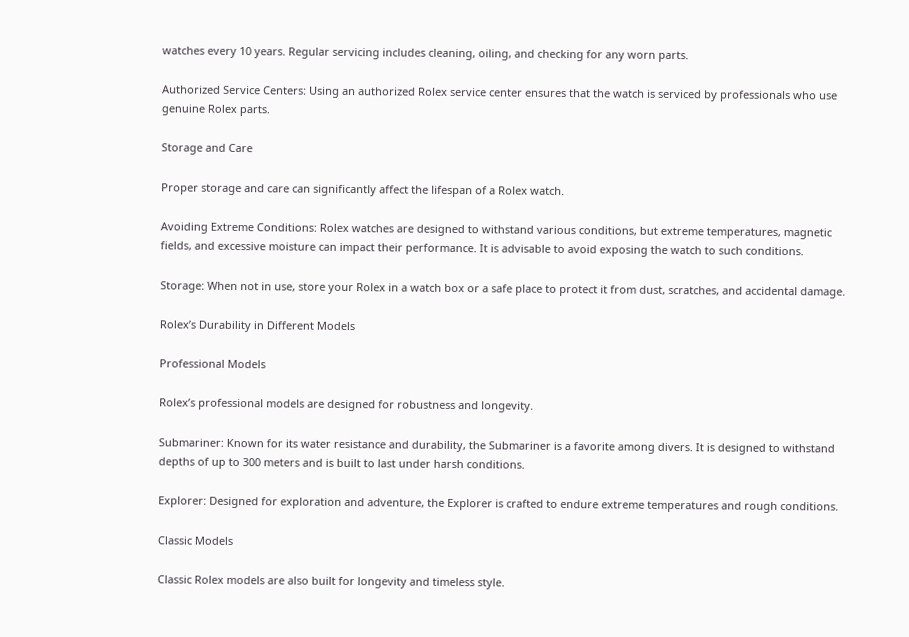watches every 10 years. Regular servicing includes cleaning, oiling, and checking for any worn parts.

Authorized Service Centers: Using an authorized Rolex service center ensures that the watch is serviced by professionals who use genuine Rolex parts.

Storage and Care

Proper storage and care can significantly affect the lifespan of a Rolex watch.

Avoiding Extreme Conditions: Rolex watches are designed to withstand various conditions, but extreme temperatures, magnetic fields, and excessive moisture can impact their performance. It is advisable to avoid exposing the watch to such conditions.

Storage: When not in use, store your Rolex in a watch box or a safe place to protect it from dust, scratches, and accidental damage.

Rolex’s Durability in Different Models

Professional Models

Rolex’s professional models are designed for robustness and longevity.

Submariner: Known for its water resistance and durability, the Submariner is a favorite among divers. It is designed to withstand depths of up to 300 meters and is built to last under harsh conditions.

Explorer: Designed for exploration and adventure, the Explorer is crafted to endure extreme temperatures and rough conditions.

Classic Models

Classic Rolex models are also built for longevity and timeless style.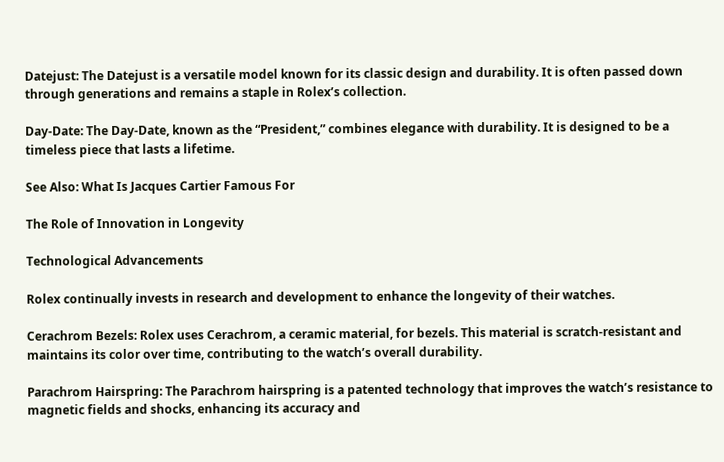Datejust: The Datejust is a versatile model known for its classic design and durability. It is often passed down through generations and remains a staple in Rolex’s collection.

Day-Date: The Day-Date, known as the “President,” combines elegance with durability. It is designed to be a timeless piece that lasts a lifetime.

See Also: What Is Jacques Cartier Famous For

The Role of Innovation in Longevity

Technological Advancements

Rolex continually invests in research and development to enhance the longevity of their watches.

Cerachrom Bezels: Rolex uses Cerachrom, a ceramic material, for bezels. This material is scratch-resistant and maintains its color over time, contributing to the watch’s overall durability.

Parachrom Hairspring: The Parachrom hairspring is a patented technology that improves the watch’s resistance to magnetic fields and shocks, enhancing its accuracy and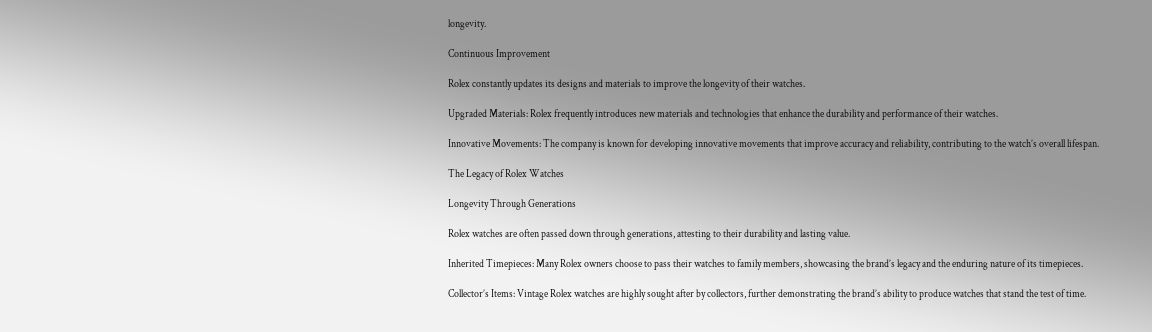longevity.

Continuous Improvement

Rolex constantly updates its designs and materials to improve the longevity of their watches.

Upgraded Materials: Rolex frequently introduces new materials and technologies that enhance the durability and performance of their watches.

Innovative Movements: The company is known for developing innovative movements that improve accuracy and reliability, contributing to the watch’s overall lifespan.

The Legacy of Rolex Watches

Longevity Through Generations

Rolex watches are often passed down through generations, attesting to their durability and lasting value.

Inherited Timepieces: Many Rolex owners choose to pass their watches to family members, showcasing the brand’s legacy and the enduring nature of its timepieces.

Collector’s Items: Vintage Rolex watches are highly sought after by collectors, further demonstrating the brand’s ability to produce watches that stand the test of time.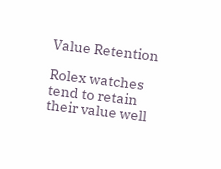Value Retention

Rolex watches tend to retain their value well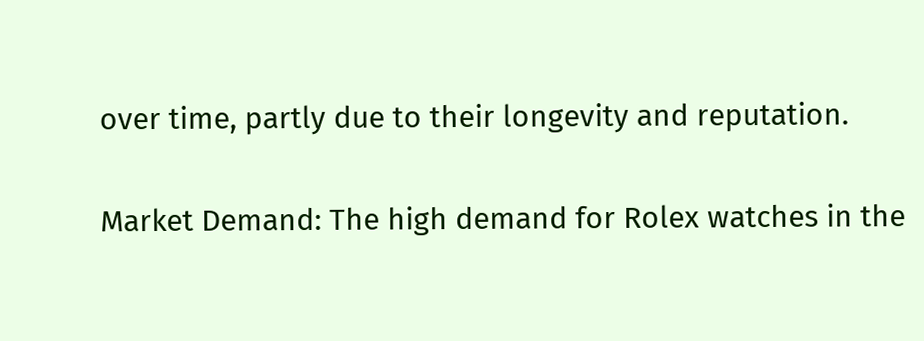over time, partly due to their longevity and reputation.

Market Demand: The high demand for Rolex watches in the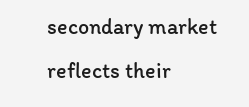secondary market reflects their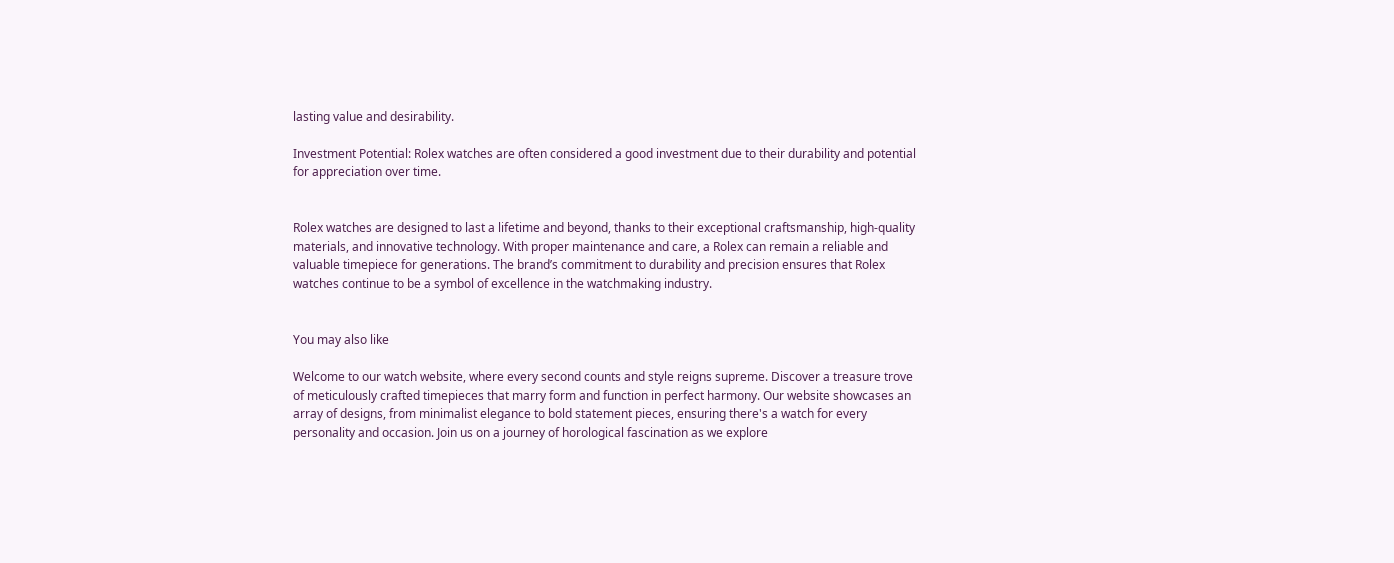lasting value and desirability.

Investment Potential: Rolex watches are often considered a good investment due to their durability and potential for appreciation over time.


Rolex watches are designed to last a lifetime and beyond, thanks to their exceptional craftsmanship, high-quality materials, and innovative technology. With proper maintenance and care, a Rolex can remain a reliable and valuable timepiece for generations. The brand’s commitment to durability and precision ensures that Rolex watches continue to be a symbol of excellence in the watchmaking industry.


You may also like

Welcome to our watch website, where every second counts and style reigns supreme. Discover a treasure trove of meticulously crafted timepieces that marry form and function in perfect harmony. Our website showcases an array of designs, from minimalist elegance to bold statement pieces, ensuring there's a watch for every personality and occasion. Join us on a journey of horological fascination as we explore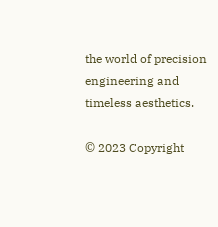the world of precision engineering and timeless aesthetics.

© 2023 Copyright